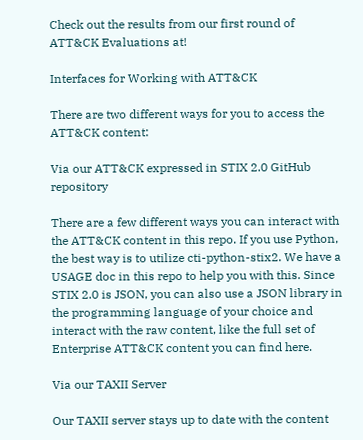Check out the results from our first round of ATT&CK Evaluations at!

Interfaces for Working with ATT&CK

There are two different ways for you to access the ATT&CK content:

Via our ATT&CK expressed in STIX 2.0 GitHub repository

There are a few different ways you can interact with the ATT&CK content in this repo. If you use Python, the best way is to utilize cti-python-stix2. We have a USAGE doc in this repo to help you with this. Since STIX 2.0 is JSON, you can also use a JSON library in the programming language of your choice and interact with the raw content, like the full set of Enterprise ATT&CK content you can find here.

Via our TAXII Server

Our TAXII server stays up to date with the content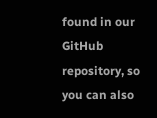found in our GitHub repository, so you can also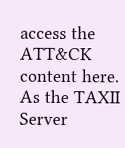access the ATT&CK content here. As the TAXII Server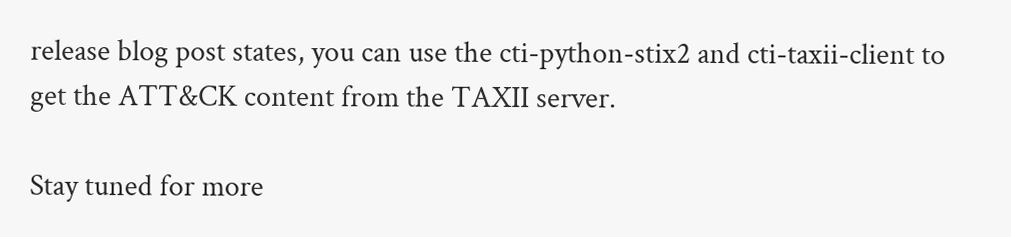release blog post states, you can use the cti-python-stix2 and cti-taxii-client to get the ATT&CK content from the TAXII server.

Stay tuned for more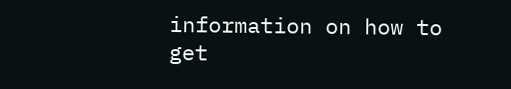information on how to get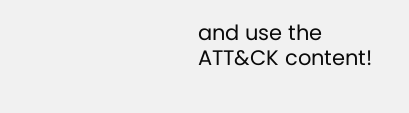and use the ATT&CK content!